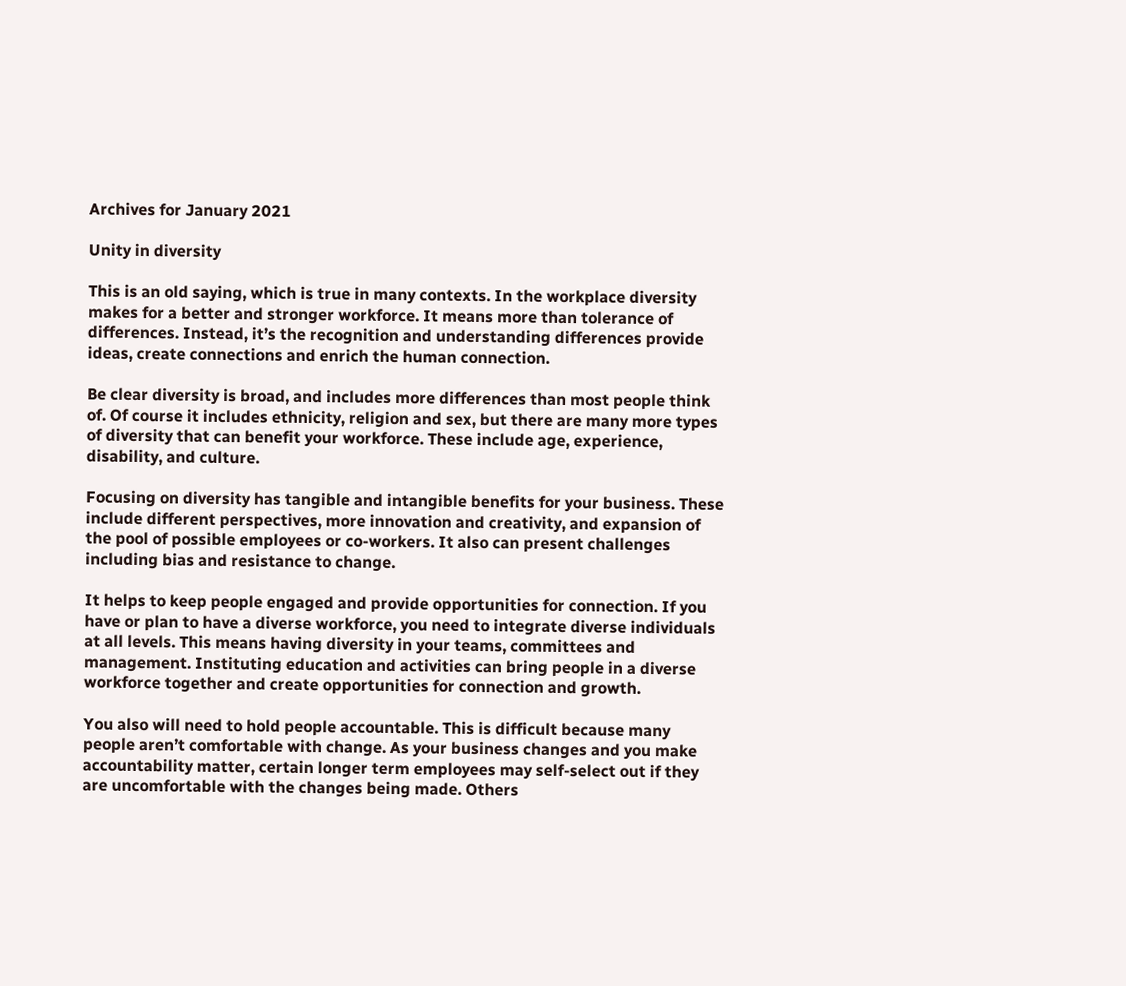Archives for January 2021

Unity in diversity

This is an old saying, which is true in many contexts. In the workplace diversity makes for a better and stronger workforce. It means more than tolerance of differences. Instead, it’s the recognition and understanding differences provide ideas, create connections and enrich the human connection.

Be clear diversity is broad, and includes more differences than most people think of. Of course it includes ethnicity, religion and sex, but there are many more types of diversity that can benefit your workforce. These include age, experience, disability, and culture.

Focusing on diversity has tangible and intangible benefits for your business. These include different perspectives, more innovation and creativity, and expansion of the pool of possible employees or co-workers. It also can present challenges including bias and resistance to change.

It helps to keep people engaged and provide opportunities for connection. If you have or plan to have a diverse workforce, you need to integrate diverse individuals at all levels. This means having diversity in your teams, committees and management. Instituting education and activities can bring people in a diverse workforce together and create opportunities for connection and growth.

You also will need to hold people accountable. This is difficult because many people aren’t comfortable with change. As your business changes and you make accountability matter, certain longer term employees may self-select out if they are uncomfortable with the changes being made. Others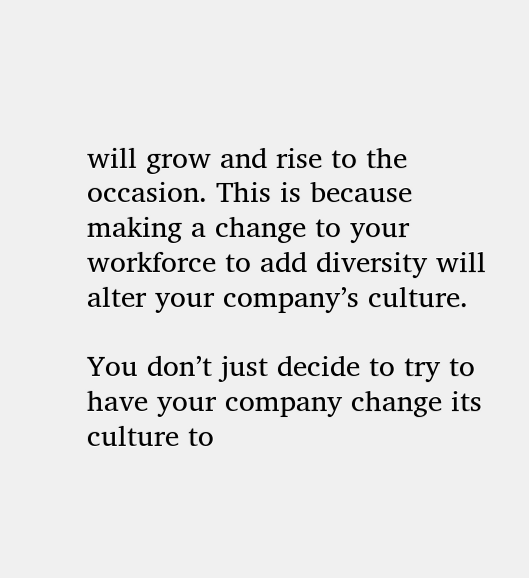will grow and rise to the occasion. This is because making a change to your workforce to add diversity will alter your company’s culture.

You don’t just decide to try to have your company change its culture to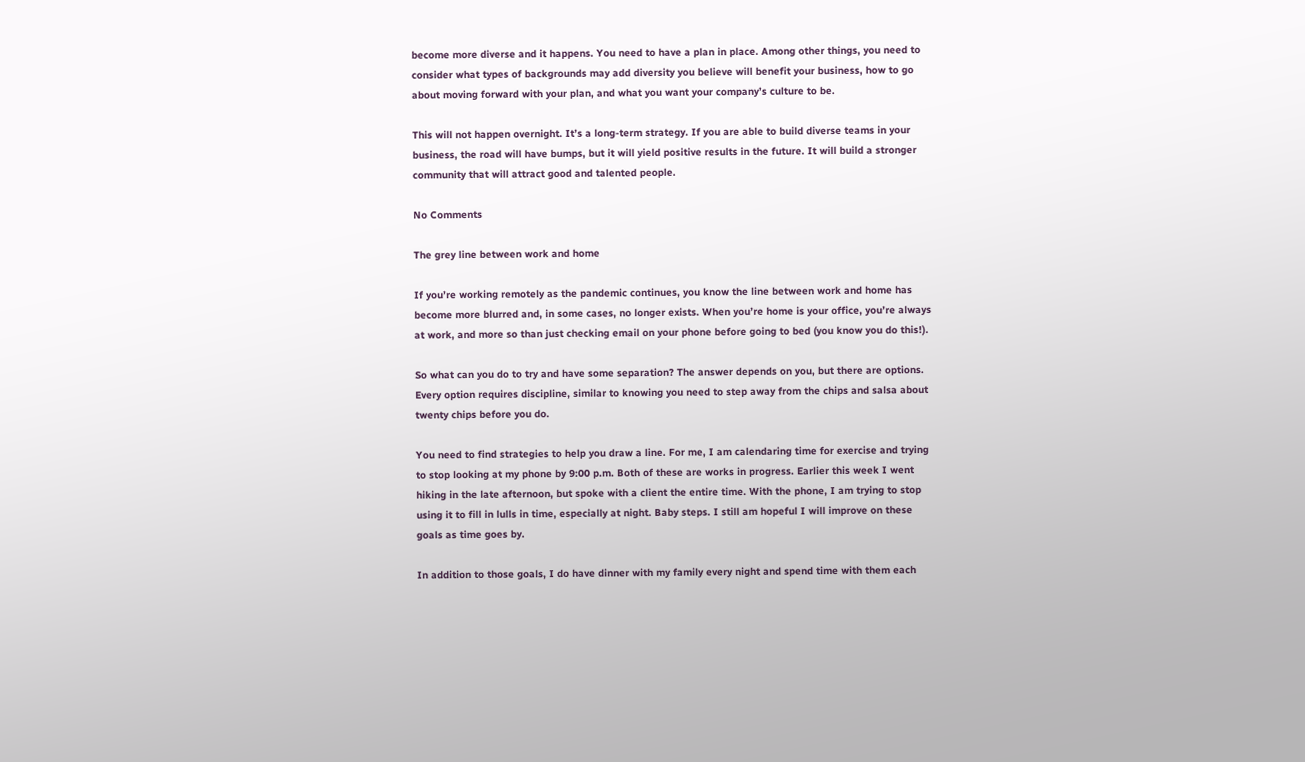become more diverse and it happens. You need to have a plan in place. Among other things, you need to consider what types of backgrounds may add diversity you believe will benefit your business, how to go about moving forward with your plan, and what you want your company’s culture to be.

This will not happen overnight. It’s a long-term strategy. If you are able to build diverse teams in your business, the road will have bumps, but it will yield positive results in the future. It will build a stronger community that will attract good and talented people.

No Comments

The grey line between work and home

If you’re working remotely as the pandemic continues, you know the line between work and home has become more blurred and, in some cases, no longer exists. When you’re home is your office, you’re always at work, and more so than just checking email on your phone before going to bed (you know you do this!).

So what can you do to try and have some separation? The answer depends on you, but there are options. Every option requires discipline, similar to knowing you need to step away from the chips and salsa about twenty chips before you do.

You need to find strategies to help you draw a line. For me, I am calendaring time for exercise and trying to stop looking at my phone by 9:00 p.m. Both of these are works in progress. Earlier this week I went hiking in the late afternoon, but spoke with a client the entire time. With the phone, I am trying to stop using it to fill in lulls in time, especially at night. Baby steps. I still am hopeful I will improve on these goals as time goes by.

In addition to those goals, I do have dinner with my family every night and spend time with them each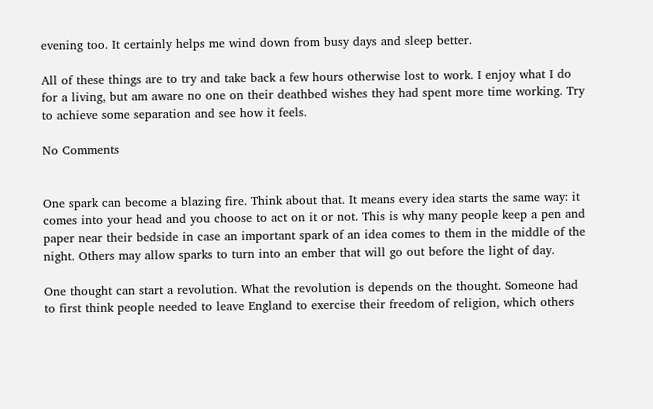evening too. It certainly helps me wind down from busy days and sleep better.

All of these things are to try and take back a few hours otherwise lost to work. I enjoy what I do for a living, but am aware no one on their deathbed wishes they had spent more time working. Try to achieve some separation and see how it feels.

No Comments


One spark can become a blazing fire. Think about that. It means every idea starts the same way: it comes into your head and you choose to act on it or not. This is why many people keep a pen and paper near their bedside in case an important spark of an idea comes to them in the middle of the night. Others may allow sparks to turn into an ember that will go out before the light of day.

One thought can start a revolution. What the revolution is depends on the thought. Someone had to first think people needed to leave England to exercise their freedom of religion, which others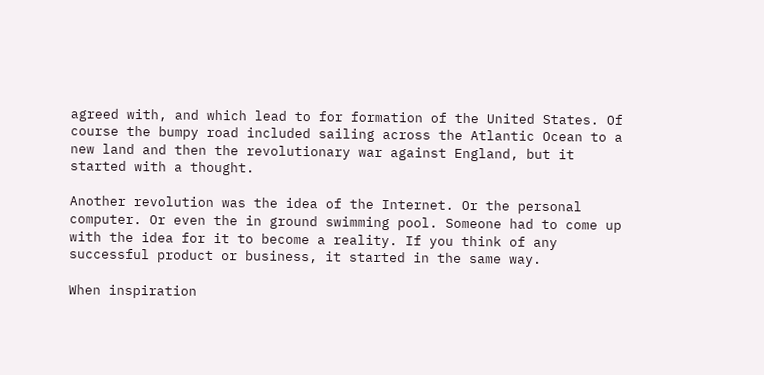agreed with, and which lead to for formation of the United States. Of course the bumpy road included sailing across the Atlantic Ocean to a new land and then the revolutionary war against England, but it started with a thought.

Another revolution was the idea of the Internet. Or the personal computer. Or even the in ground swimming pool. Someone had to come up with the idea for it to become a reality. If you think of any successful product or business, it started in the same way.

When inspiration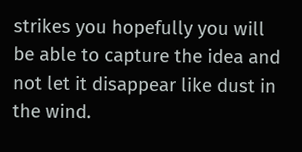strikes you hopefully you will be able to capture the idea and not let it disappear like dust in the wind.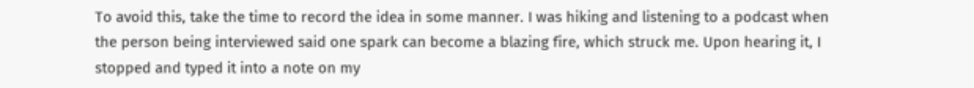To avoid this, take the time to record the idea in some manner. I was hiking and listening to a podcast when the person being interviewed said one spark can become a blazing fire, which struck me. Upon hearing it, I stopped and typed it into a note on my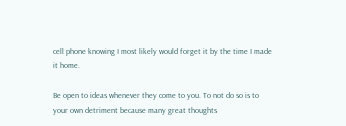cell phone knowing I most likely would forget it by the time I made it home.

Be open to ideas whenever they come to you. To not do so is to your own detriment because many great thoughts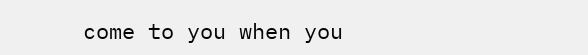come to you when you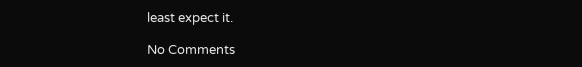least expect it.

No Comments